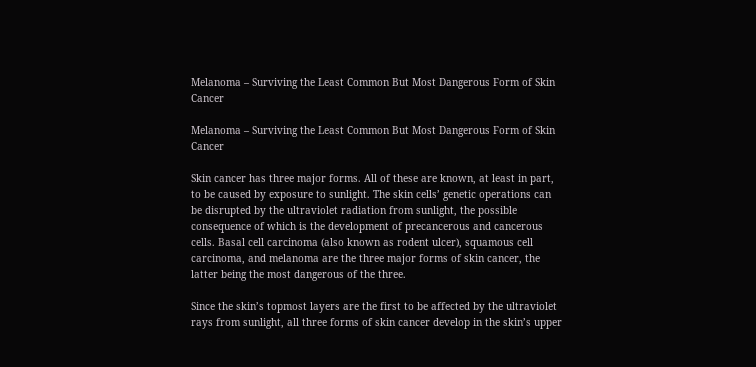Melanoma – Surviving the Least Common But Most Dangerous Form of Skin Cancer

Melanoma – Surviving the Least Common But Most Dangerous Form of Skin Cancer

Skin cancer has three major forms. All of these are known, at least in part, to be caused by exposure to sunlight. The skin cells’ genetic operations can be disrupted by the ultraviolet radiation from sunlight, the possible consequence of which is the development of precancerous and cancerous cells. Basal cell carcinoma (also known as rodent ulcer), squamous cell carcinoma, and melanoma are the three major forms of skin cancer, the latter being the most dangerous of the three.

Since the skin’s topmost layers are the first to be affected by the ultraviolet rays from sunlight, all three forms of skin cancer develop in the skin’s upper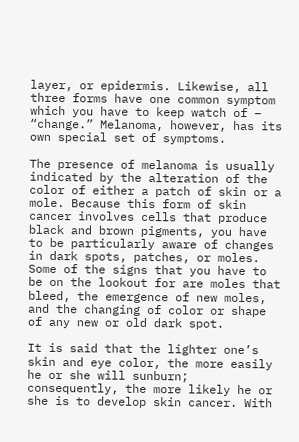layer, or epidermis. Likewise, all three forms have one common symptom which you have to keep watch of – “change.” Melanoma, however, has its own special set of symptoms.

The presence of melanoma is usually indicated by the alteration of the color of either a patch of skin or a mole. Because this form of skin cancer involves cells that produce black and brown pigments, you have to be particularly aware of changes in dark spots, patches, or moles. Some of the signs that you have to be on the lookout for are moles that bleed, the emergence of new moles, and the changing of color or shape of any new or old dark spot.

It is said that the lighter one’s skin and eye color, the more easily he or she will sunburn; consequently, the more likely he or she is to develop skin cancer. With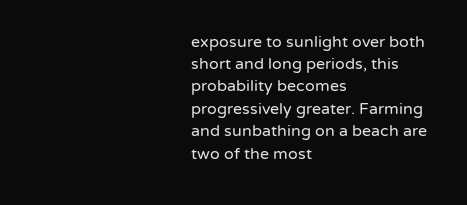exposure to sunlight over both short and long periods, this probability becomes progressively greater. Farming and sunbathing on a beach are two of the most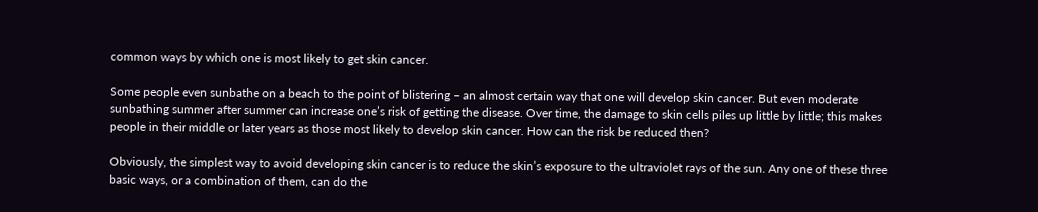common ways by which one is most likely to get skin cancer.

Some people even sunbathe on a beach to the point of blistering – an almost certain way that one will develop skin cancer. But even moderate sunbathing summer after summer can increase one’s risk of getting the disease. Over time, the damage to skin cells piles up little by little; this makes people in their middle or later years as those most likely to develop skin cancer. How can the risk be reduced then?

Obviously, the simplest way to avoid developing skin cancer is to reduce the skin’s exposure to the ultraviolet rays of the sun. Any one of these three basic ways, or a combination of them, can do the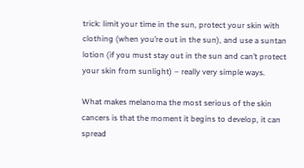trick: limit your time in the sun, protect your skin with clothing (when you’re out in the sun), and use a suntan lotion (if you must stay out in the sun and can’t protect your skin from sunlight) – really very simple ways.

What makes melanoma the most serious of the skin cancers is that the moment it begins to develop, it can spread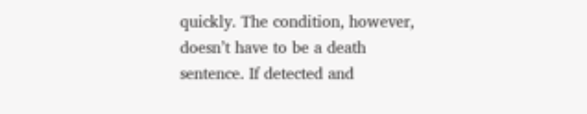quickly. The condition, however, doesn’t have to be a death sentence. If detected and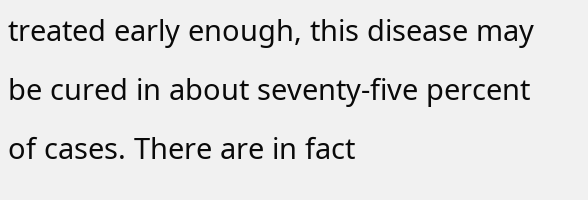treated early enough, this disease may be cured in about seventy-five percent of cases. There are in fact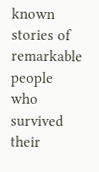known stories of remarkable people who survived their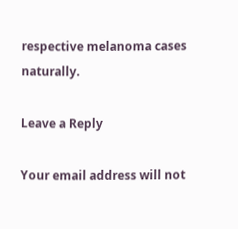respective melanoma cases naturally.

Leave a Reply

Your email address will not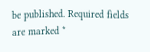be published. Required fields are marked *